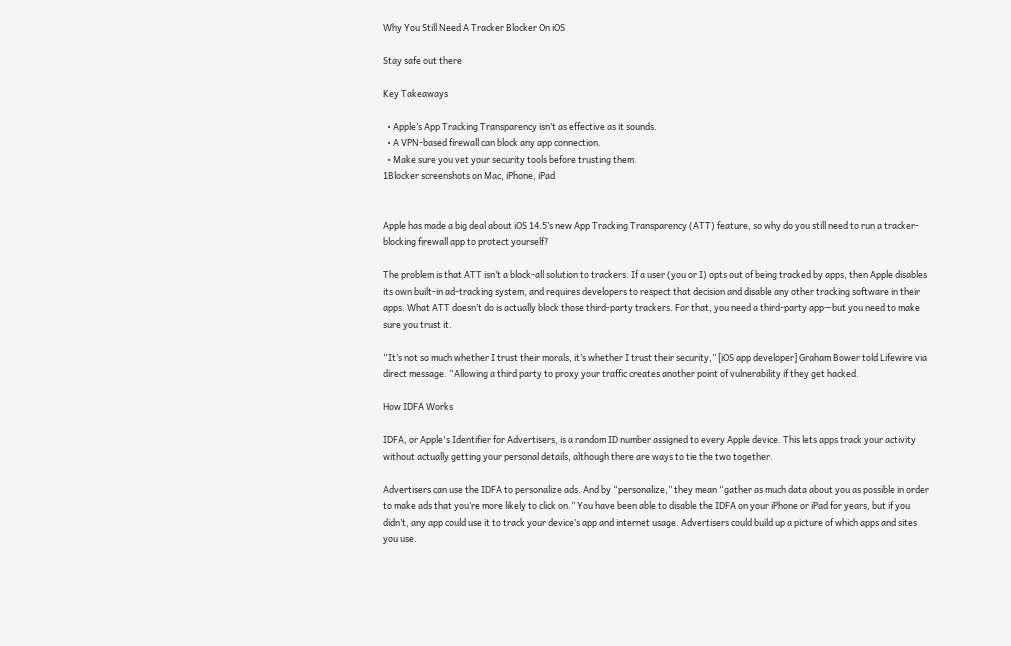Why You Still Need A Tracker Blocker On iOS

Stay safe out there

Key Takeaways

  • Apple’s App Tracking Transparency isn’t as effective as it sounds.
  • A VPN-based firewall can block any app connection.
  • Make sure you vet your security tools before trusting them.
1Blocker screenshots on Mac, iPhone, iPad


Apple has made a big deal about iOS 14.5’s new App Tracking Transparency (ATT) feature, so why do you still need to run a tracker-blocking firewall app to protect yourself?

The problem is that ATT isn’t a block-all solution to trackers. If a user (you or I) opts out of being tracked by apps, then Apple disables its own built-in ad-tracking system, and requires developers to respect that decision and disable any other tracking software in their apps. What ATT doesn’t do is actually block those third-party trackers. For that, you need a third-party app—but you need to make sure you trust it.

“It’s not so much whether I trust their morals, it’s whether I trust their security,” [iOS app developer] Graham Bower told Lifewire via direct message. “Allowing a third party to proxy your traffic creates another point of vulnerability if they get hacked.

How IDFA Works

IDFA, or Apple's Identifier for Advertisers, is a random ID number assigned to every Apple device. This lets apps track your activity without actually getting your personal details, although there are ways to tie the two together.

Advertisers can use the IDFA to personalize ads. And by “personalize,” they mean “gather as much data about you as possible in order to make ads that you’re more likely to click on.” You have been able to disable the IDFA on your iPhone or iPad for years, but if you didn’t, any app could use it to track your device’s app and internet usage. Advertisers could build up a picture of which apps and sites you use.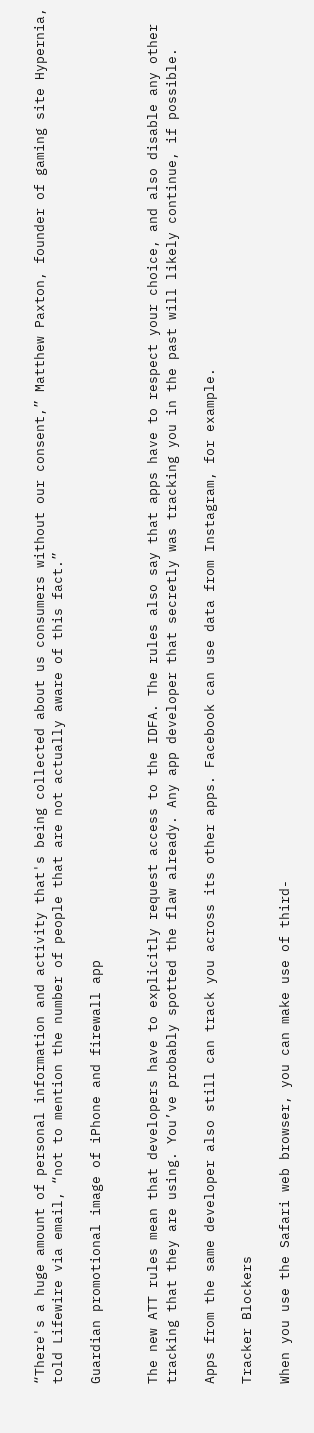“There's a huge amount of personal information and activity that's being collected about us consumers without our consent,” Matthew Paxton, founder of gaming site Hypernia, told Lifewire via email, “not to mention the number of people that are not actually aware of this fact.”

Guardian promotional image of iPhone and firewall app


The new ATT rules mean that developers have to explicitly request access to the IDFA. The rules also say that apps have to respect your choice, and also disable any other tracking that they are using. You’ve probably spotted the flaw already. Any app developer that secretly was tracking you in the past will likely continue, if possible.

Apps from the same developer also still can track you across its other apps. Facebook can use data from Instagram, for example.

Tracker Blockers

When you use the Safari web browser, you can make use of third-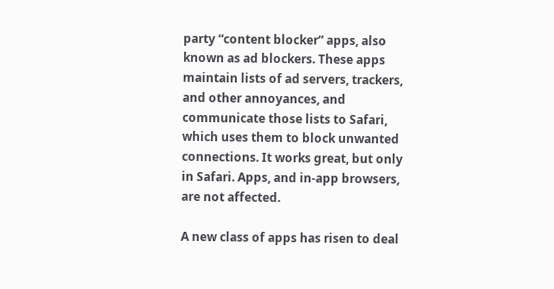party “content blocker” apps, also known as ad blockers. These apps maintain lists of ad servers, trackers, and other annoyances, and communicate those lists to Safari, which uses them to block unwanted connections. It works great, but only in Safari. Apps, and in-app browsers, are not affected.

A new class of apps has risen to deal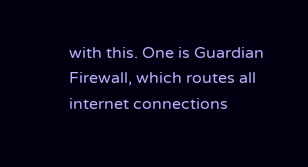with this. One is Guardian Firewall, which routes all internet connections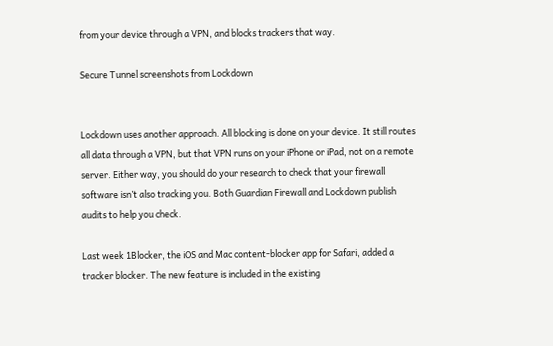from your device through a VPN, and blocks trackers that way.

Secure Tunnel screenshots from Lockdown


Lockdown uses another approach. All blocking is done on your device. It still routes all data through a VPN, but that VPN runs on your iPhone or iPad, not on a remote server. Either way, you should do your research to check that your firewall software isn’t also tracking you. Both Guardian Firewall and Lockdown publish audits to help you check.

Last week 1Blocker, the iOS and Mac content-blocker app for Safari, added a tracker blocker. The new feature is included in the existing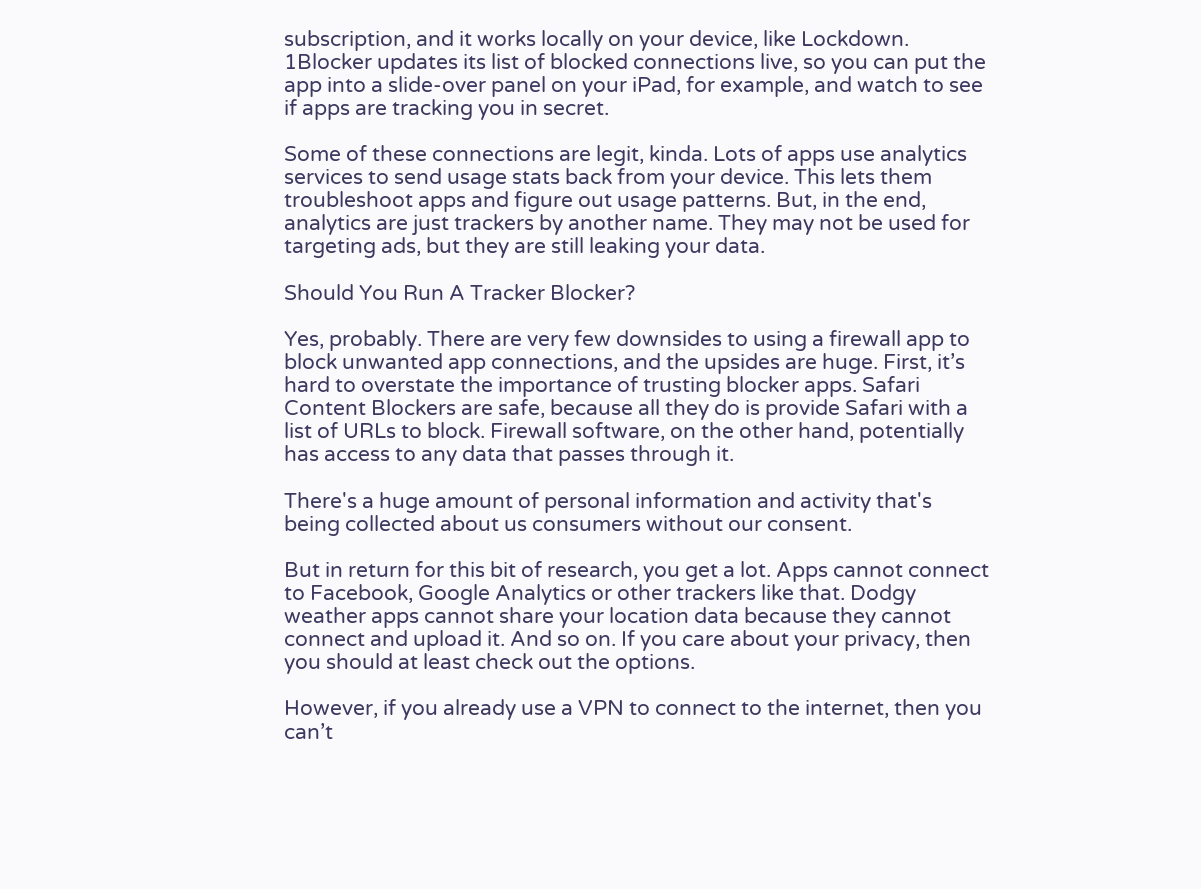subscription, and it works locally on your device, like Lockdown. 1Blocker updates its list of blocked connections live, so you can put the app into a slide-over panel on your iPad, for example, and watch to see if apps are tracking you in secret.

Some of these connections are legit, kinda. Lots of apps use analytics services to send usage stats back from your device. This lets them troubleshoot apps and figure out usage patterns. But, in the end, analytics are just trackers by another name. They may not be used for targeting ads, but they are still leaking your data.

Should You Run A Tracker Blocker?

Yes, probably. There are very few downsides to using a firewall app to block unwanted app connections, and the upsides are huge. First, it’s hard to overstate the importance of trusting blocker apps. Safari Content Blockers are safe, because all they do is provide Safari with a list of URLs to block. Firewall software, on the other hand, potentially has access to any data that passes through it.

There's a huge amount of personal information and activity that's being collected about us consumers without our consent.

But in return for this bit of research, you get a lot. Apps cannot connect to Facebook, Google Analytics or other trackers like that. Dodgy weather apps cannot share your location data because they cannot connect and upload it. And so on. If you care about your privacy, then you should at least check out the options.

However, if you already use a VPN to connect to the internet, then you can’t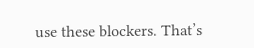use these blockers. That’s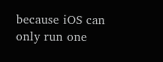because iOS can only run one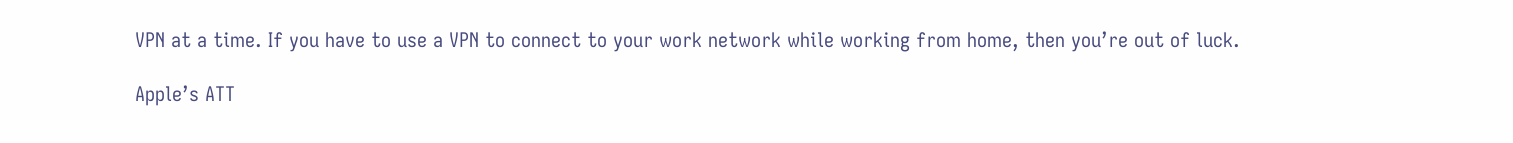VPN at a time. If you have to use a VPN to connect to your work network while working from home, then you’re out of luck.

Apple’s ATT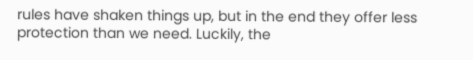rules have shaken things up, but in the end they offer less protection than we need. Luckily, the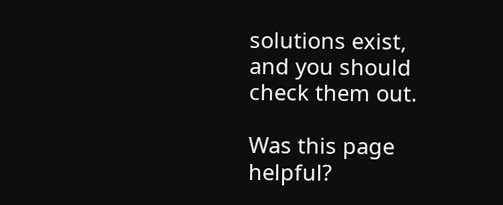solutions exist, and you should check them out.

Was this page helpful?